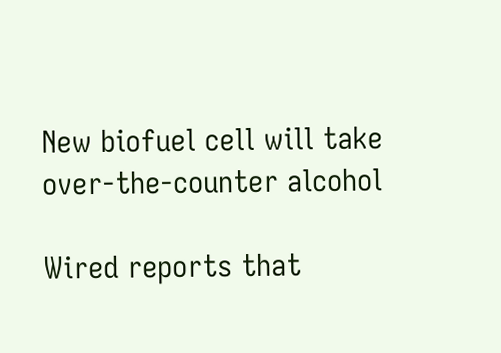New biofuel cell will take over-the-counter alcohol

Wired reports that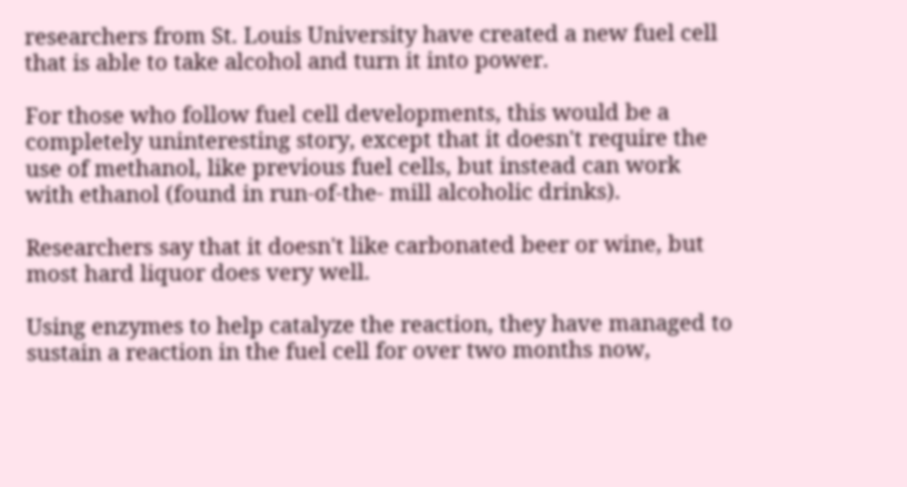researchers from St. Louis University have created a new fuel cell that is able to take alcohol and turn it into power.

For those who follow fuel cell developments, this would be a completely uninteresting story, except that it doesn't require the use of methanol, like previous fuel cells, but instead can work with ethanol (found in run-of-the- mill alcoholic drinks).

Researchers say that it doesn't like carbonated beer or wine, but most hard liquor does very well.

Using enzymes to help catalyze the reaction, they have managed to sustain a reaction in the fuel cell for over two months now,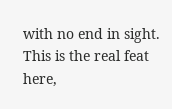with no end in sight. This is the real feat here,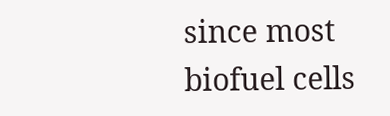since most biofuel cells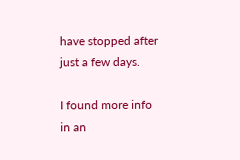have stopped after just a few days.

I found more info in an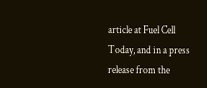article at Fuel Cell Today, and in a press release from the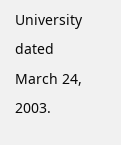University dated March 24, 2003.